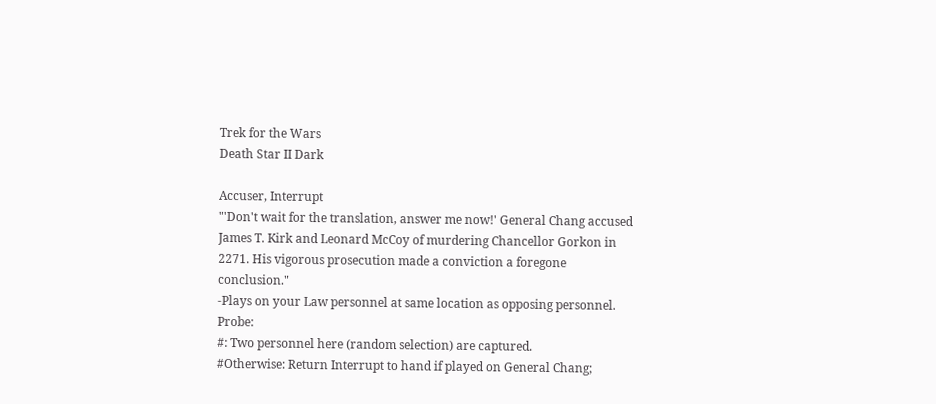Trek for the Wars
Death Star II Dark

Accuser, Interrupt
"'Don't wait for the translation, answer me now!' General Chang accused James T. Kirk and Leonard McCoy of murdering Chancellor Gorkon in 2271. His vigorous prosecution made a conviction a foregone conclusion."
-Plays on your Law personnel at same location as opposing personnel. Probe:
#: Two personnel here (random selection) are captured.
#Otherwise: Return Interrupt to hand if played on General Chang;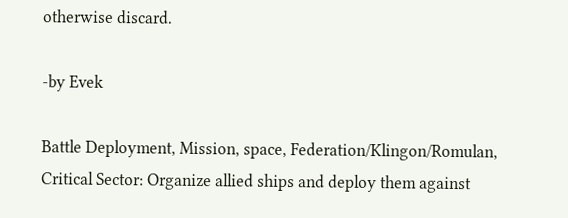otherwise discard.

-by Evek

Battle Deployment, Mission, space, Federation/Klingon/Romulan,
Critical Sector: Organize allied ships and deploy them against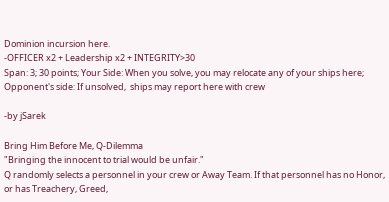Dominion incursion here.
-OFFICER x2 + Leadership x2 + INTEGRITY>30
Span: 3; 30 points; Your Side: When you solve, you may relocate any of your ships here; Opponent's side: If unsolved,  ships may report here with crew

-by jSarek

Bring Him Before Me, Q-Dilemma
"Bringing the innocent to trial would be unfair."
Q randomly selects a personnel in your crew or Away Team. If that personnel has no Honor, or has Treachery, Greed,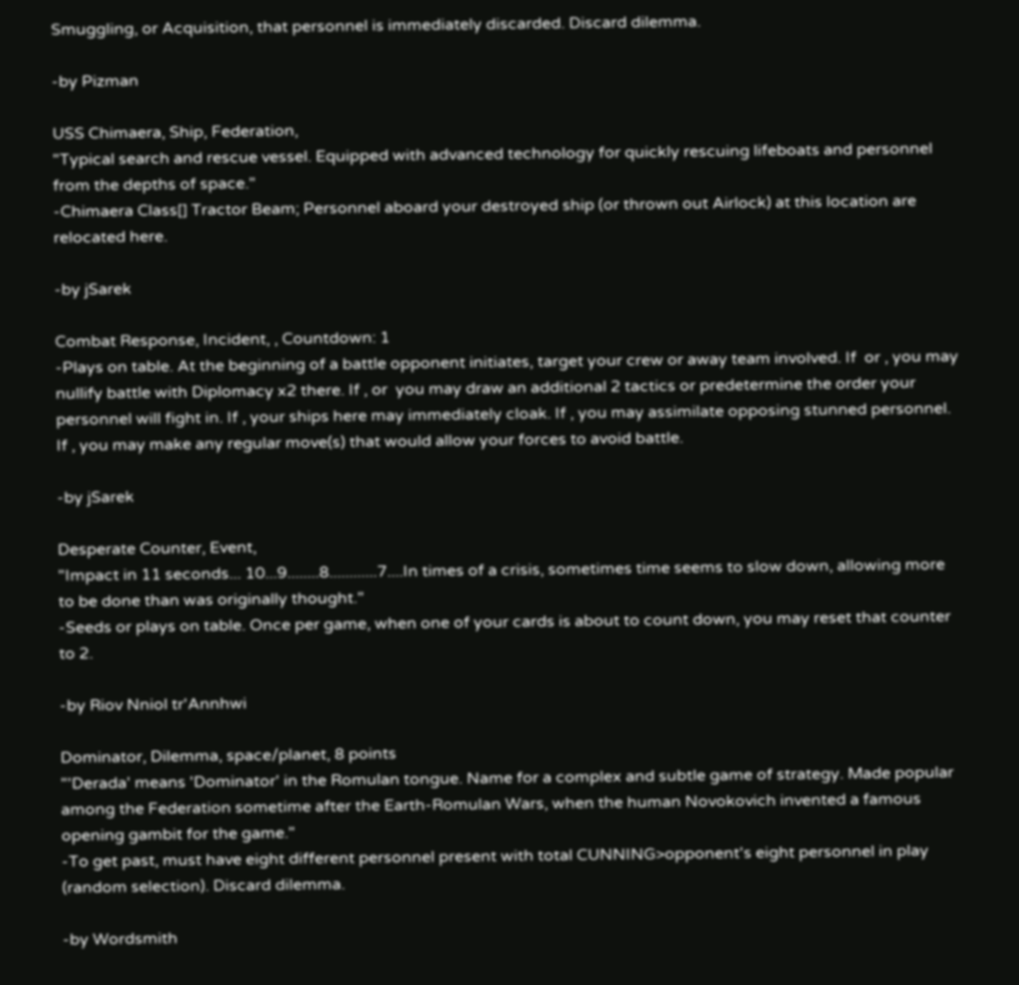Smuggling, or Acquisition, that personnel is immediately discarded. Discard dilemma.

-by Pizman

USS Chimaera, Ship, Federation,
"Typical search and rescue vessel. Equipped with advanced technology for quickly rescuing lifeboats and personnel from the depths of space."
-Chimaera Class[] Tractor Beam; Personnel aboard your destroyed ship (or thrown out Airlock) at this location are relocated here.

-by jSarek

Combat Response, Incident, , Countdown: 1
-Plays on table. At the beginning of a battle opponent initiates, target your crew or away team involved. If  or , you may nullify battle with Diplomacy x2 there. If , or  you may draw an additional 2 tactics or predetermine the order your personnel will fight in. If , your ships here may immediately cloak. If , you may assimilate opposing stunned personnel. If , you may make any regular move(s) that would allow your forces to avoid battle.

-by jSarek

Desperate Counter, Event,
"Impact in 11 seconds... 10...9........8............7....In times of a crisis, sometimes time seems to slow down, allowing more to be done than was originally thought."
-Seeds or plays on table. Once per game, when one of your cards is about to count down, you may reset that counter to 2.

-by Riov Nniol tr'Annhwi

Dominator, Dilemma, space/planet, 8 points
"'Derada' means 'Dominator' in the Romulan tongue. Name for a complex and subtle game of strategy. Made popular among the Federation sometime after the Earth-Romulan Wars, when the human Novokovich invented a famous opening gambit for the game."
-To get past, must have eight different personnel present with total CUNNING>opponent's eight personnel in play (random selection). Discard dilemma.

-by Wordsmith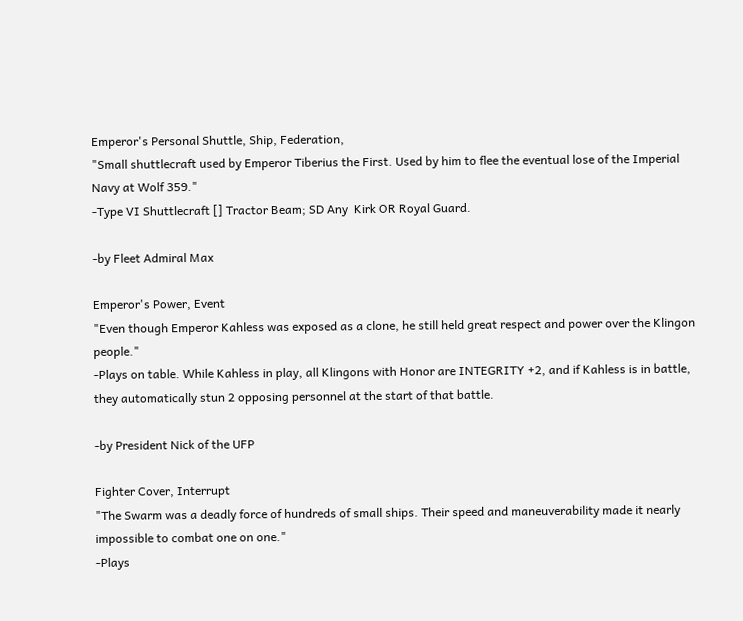Emperor's Personal Shuttle, Ship, Federation,
"Small shuttlecraft used by Emperor Tiberius the First. Used by him to flee the eventual lose of the Imperial Navy at Wolf 359."
-Type VI Shuttlecraft [] Tractor Beam; SD Any  Kirk OR Royal Guard.

-by Fleet Admiral Max

Emperor's Power, Event
"Even though Emperor Kahless was exposed as a clone, he still held great respect and power over the Klingon people."
-Plays on table. While Kahless in play, all Klingons with Honor are INTEGRITY +2, and if Kahless is in battle, they automatically stun 2 opposing personnel at the start of that battle.

-by President Nick of the UFP

Fighter Cover, Interrupt
"The Swarm was a deadly force of hundreds of small ships. Their speed and maneuverability made it nearly impossible to combat one on one."
-Plays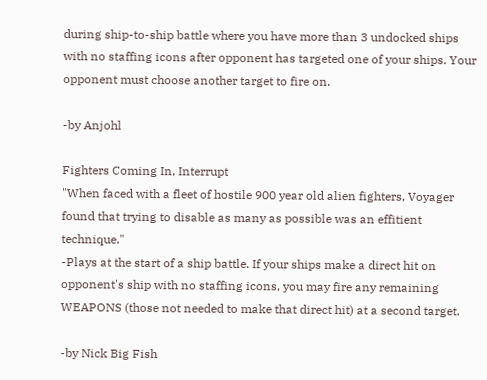during ship-to-ship battle where you have more than 3 undocked ships with no staffing icons after opponent has targeted one of your ships. Your opponent must choose another target to fire on.

-by Anjohl

Fighters Coming In, Interrupt
"When faced with a fleet of hostile 900 year old alien fighters, Voyager found that trying to disable as many as possible was an effitient technique."
-Plays at the start of a ship battle. If your ships make a direct hit on opponent's ship with no staffing icons, you may fire any remaining WEAPONS (those not needed to make that direct hit) at a second target.

-by Nick Big Fish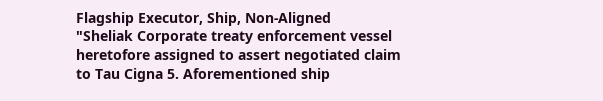Flagship Executor, Ship, Non-Aligned
"Sheliak Corporate treaty enforcement vessel heretofore assigned to assert negotiated claim to Tau Cigna 5. Aforementioned ship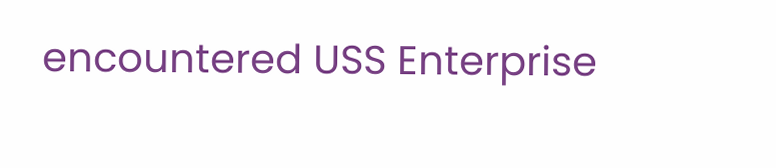encountered USS Enterprise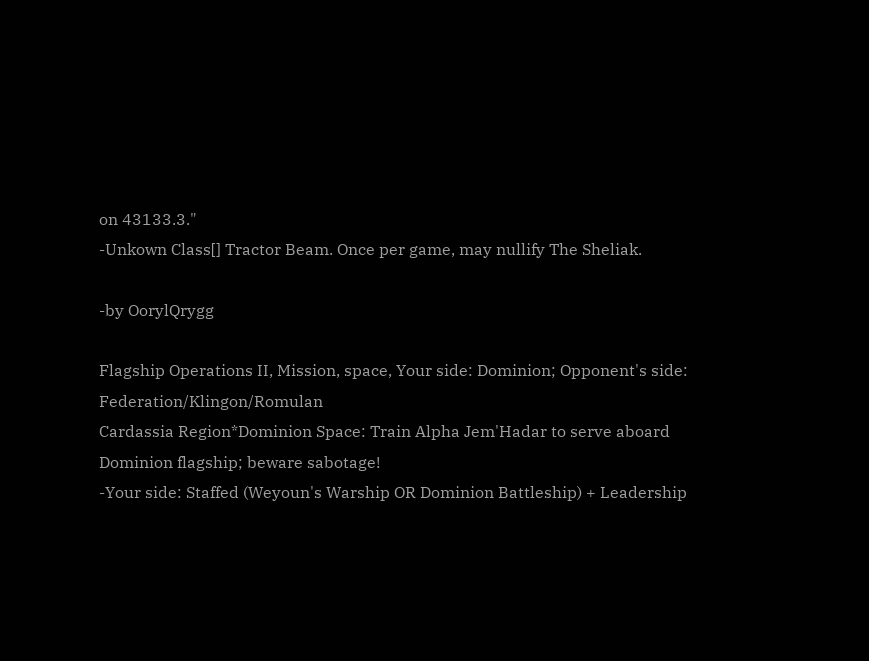on 43133.3."
-Unkown Class[] Tractor Beam. Once per game, may nullify The Sheliak.

-by OorylQrygg

Flagship Operations II, Mission, space, Your side: Dominion; Opponent's side: Federation/Klingon/Romulan
Cardassia Region*Dominion Space: Train Alpha Jem'Hadar to serve aboard Dominion flagship; beware sabotage!
-Your side: Staffed (Weyoun's Warship OR Dominion Battleship) + Leadership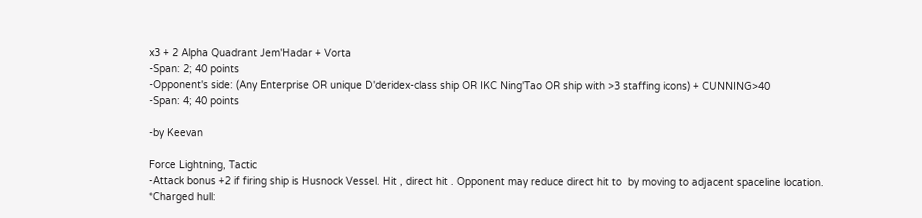x3 + 2 Alpha Quadrant Jem'Hadar + Vorta
-Span: 2; 40 points
-Opponent's side: (Any Enterprise OR unique D'deridex-class ship OR IKC Ning'Tao OR ship with >3 staffing icons) + CUNNING>40
-Span: 4; 40 points

-by Keevan

Force Lightning, Tactic
-Attack bonus +2 if firing ship is Husnock Vessel. Hit , direct hit . Opponent may reduce direct hit to  by moving to adjacent spaceline location.
*Charged hull: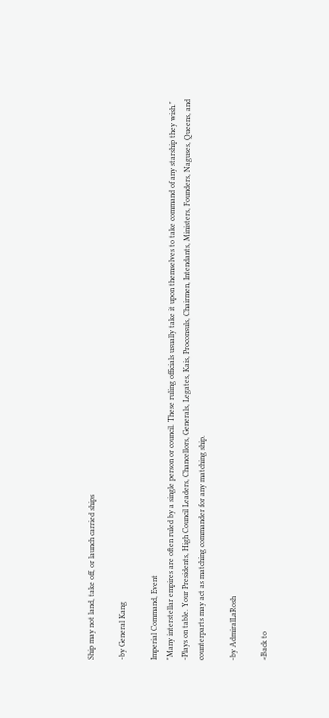Ship may not land, take off, or launch carried ships

-by General Kang

Imperial Command, Event
"Many interstellar empires are often ruled by a single person or council. These ruling officials usually take it upon themselves to take command of any starship they wish."
-Plays on table. Your Presidents, High Council Leaders, Chancellors, Generals, Legates, Kais, Proconsuls, Chairmen, Intendants, Ministers, Founders, Naguses, Queens, and counterparts may act as matching commander for any matching ship.

-by AdmiralLaRosh

<Back to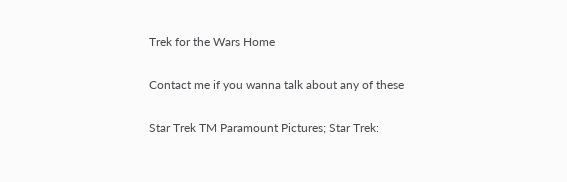Trek for the Wars Home

Contact me if you wanna talk about any of these

Star Trek TM Paramount Pictures; Star Trek: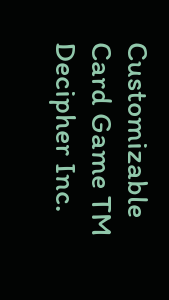Customizable Card Game TM Decipher Inc.